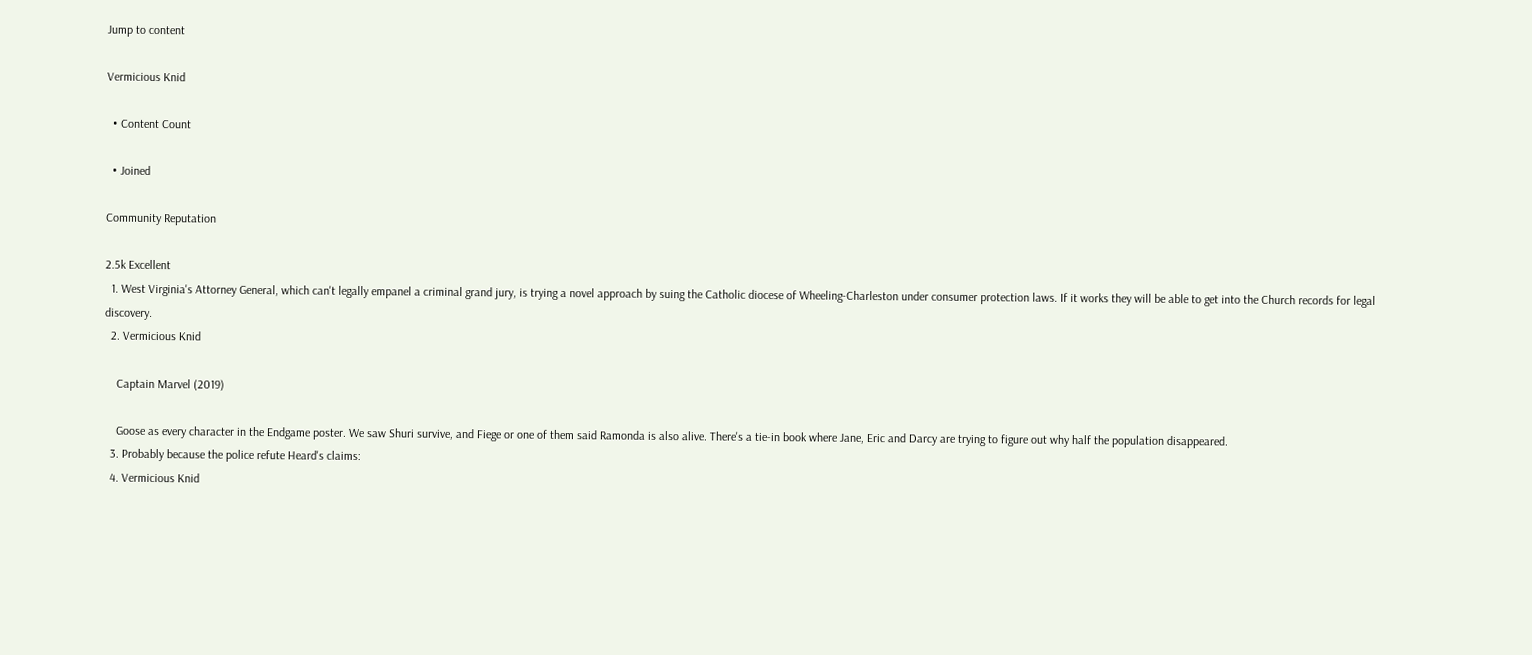Jump to content

Vermicious Knid

  • Content Count

  • Joined

Community Reputation

2.5k Excellent
  1. West Virginia's Attorney General, which can't legally empanel a criminal grand jury, is trying a novel approach by suing the Catholic diocese of Wheeling-Charleston under consumer protection laws. If it works they will be able to get into the Church records for legal discovery.
  2. Vermicious Knid

    Captain Marvel (2019)

    Goose as every character in the Endgame poster. We saw Shuri survive, and Fiege or one of them said Ramonda is also alive. There's a tie-in book where Jane, Eric and Darcy are trying to figure out why half the population disappeared.
  3. Probably because the police refute Heard's claims:
  4. Vermicious Knid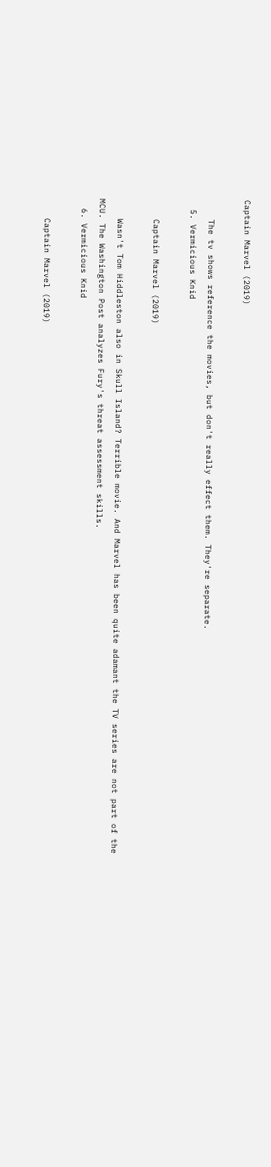Captain Marvel (2019)

    The tv shows reference the movies, but don't really effect them. They're separate.
  5. Vermicious Knid

    Captain Marvel (2019)

    Wasn't Tom Hiddleston also in Skull Island? Terrible movie. And Marvel has been quite adamant the TV series are not part of the MCU. The Washington Post analyzes Fury's threat assessment skills.
  6. Vermicious Knid

    Captain Marvel (2019)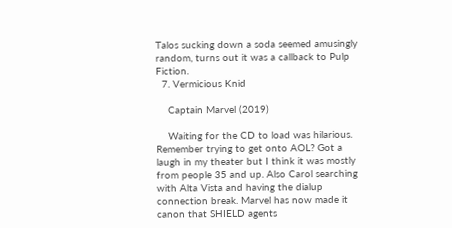Talos sucking down a soda seemed amusingly random, turns out it was a callback to Pulp Fiction.
  7. Vermicious Knid

    Captain Marvel (2019)

    Waiting for the CD to load was hilarious. Remember trying to get onto AOL? Got a laugh in my theater but I think it was mostly from people 35 and up. Also Carol searching with Alta Vista and having the dialup connection break. Marvel has now made it canon that SHIELD agents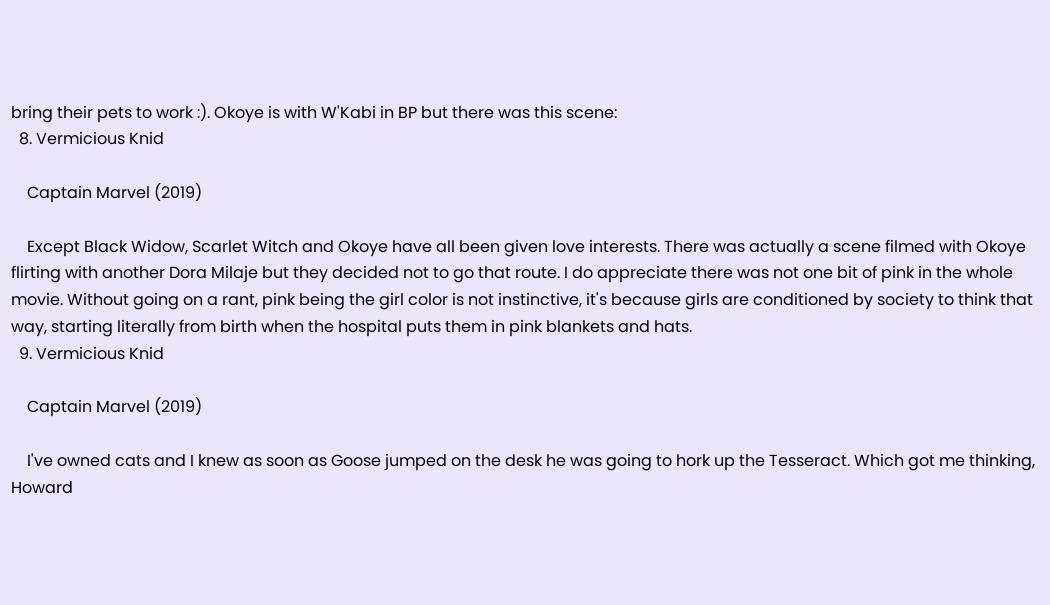bring their pets to work :). Okoye is with W'Kabi in BP but there was this scene:
  8. Vermicious Knid

    Captain Marvel (2019)

    Except Black Widow, Scarlet Witch and Okoye have all been given love interests. There was actually a scene filmed with Okoye flirting with another Dora Milaje but they decided not to go that route. I do appreciate there was not one bit of pink in the whole movie. Without going on a rant, pink being the girl color is not instinctive, it's because girls are conditioned by society to think that way, starting literally from birth when the hospital puts them in pink blankets and hats.
  9. Vermicious Knid

    Captain Marvel (2019)

    I've owned cats and I knew as soon as Goose jumped on the desk he was going to hork up the Tesseract. Which got me thinking, Howard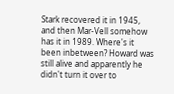Stark recovered it in 1945, and then Mar-Vell somehow has it in 1989. Where's it been inbetween? Howard was still alive and apparently he didn't turn it over to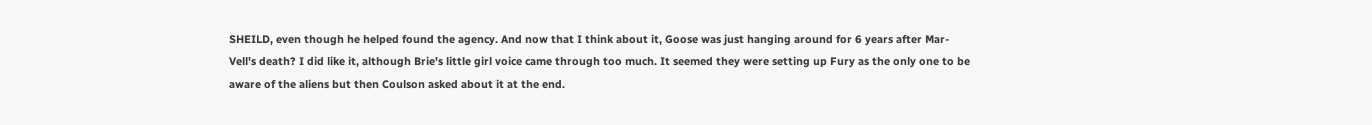SHEILD, even though he helped found the agency. And now that I think about it, Goose was just hanging around for 6 years after Mar-Vell's death? I did like it, although Brie's little girl voice came through too much. It seemed they were setting up Fury as the only one to be aware of the aliens but then Coulson asked about it at the end.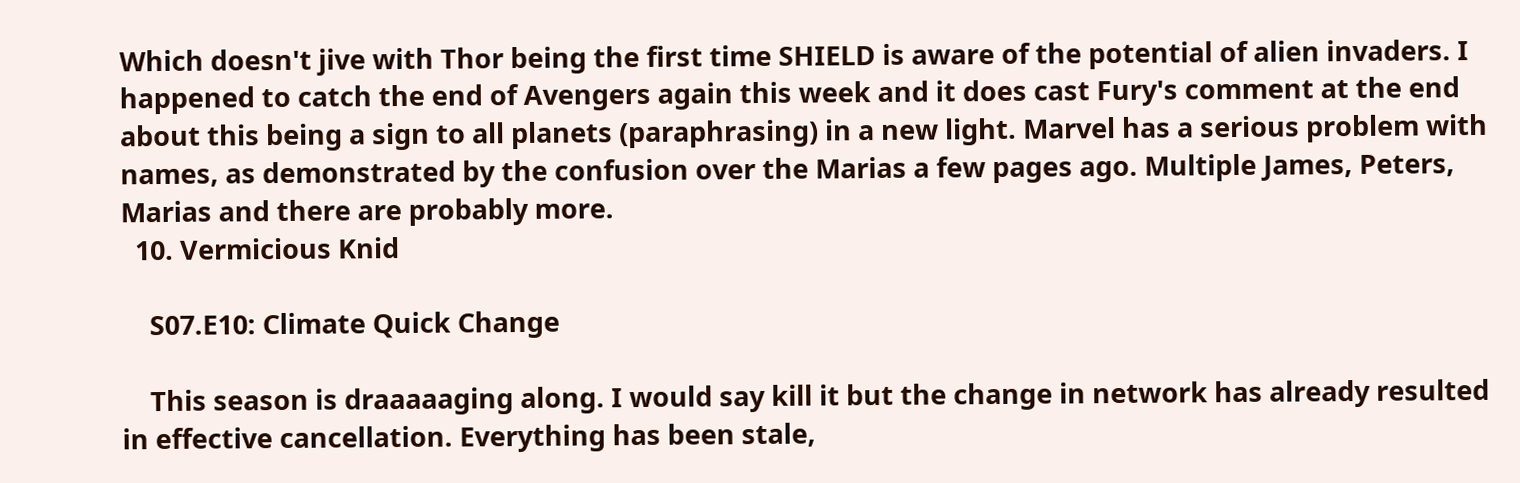Which doesn't jive with Thor being the first time SHIELD is aware of the potential of alien invaders. I happened to catch the end of Avengers again this week and it does cast Fury's comment at the end about this being a sign to all planets (paraphrasing) in a new light. Marvel has a serious problem with names, as demonstrated by the confusion over the Marias a few pages ago. Multiple James, Peters, Marias and there are probably more.
  10. Vermicious Knid

    S07.E10: Climate Quick Change

    This season is draaaaaging along. I would say kill it but the change in network has already resulted in effective cancellation. Everything has been stale,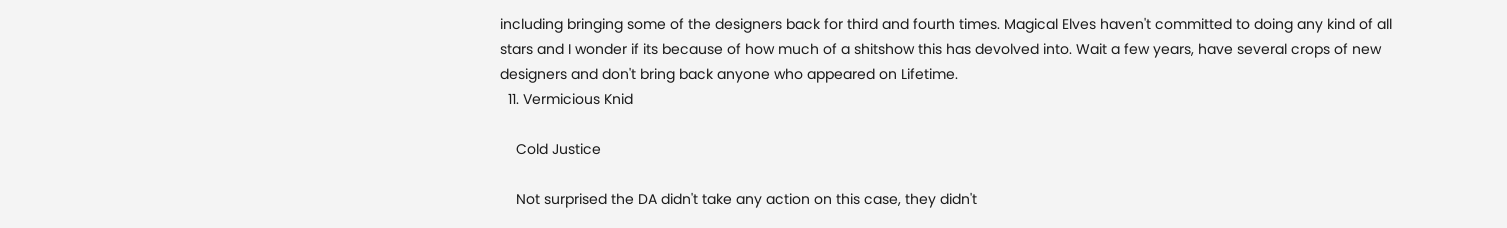including bringing some of the designers back for third and fourth times. Magical Elves haven't committed to doing any kind of all stars and I wonder if its because of how much of a shitshow this has devolved into. Wait a few years, have several crops of new designers and don't bring back anyone who appeared on Lifetime.
  11. Vermicious Knid

    Cold Justice

    Not surprised the DA didn't take any action on this case, they didn't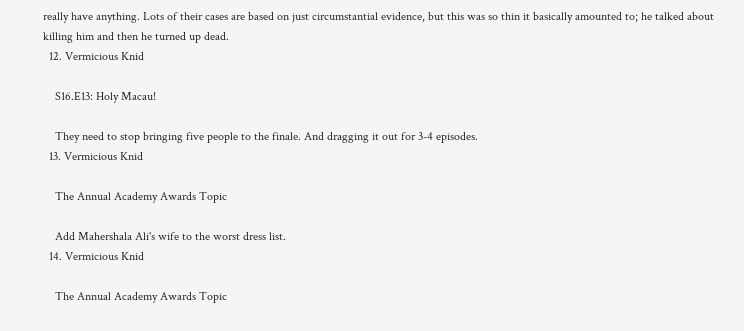really have anything. Lots of their cases are based on just circumstantial evidence, but this was so thin it basically amounted to; he talked about killing him and then he turned up dead.
  12. Vermicious Knid

    S16.E13: Holy Macau!

    They need to stop bringing five people to the finale. And dragging it out for 3-4 episodes.
  13. Vermicious Knid

    The Annual Academy Awards Topic

    Add Mahershala Ali's wife to the worst dress list.
  14. Vermicious Knid

    The Annual Academy Awards Topic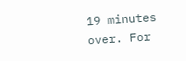19 minutes over. For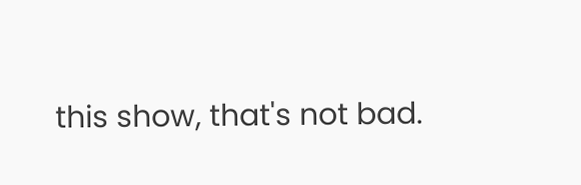this show, that's not bad.